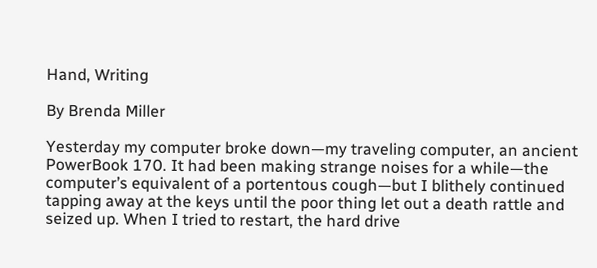Hand, Writing

By Brenda Miller

Yesterday my computer broke down—my traveling computer, an ancient PowerBook 170. It had been making strange noises for a while—the computer’s equivalent of a portentous cough—but I blithely continued tapping away at the keys until the poor thing let out a death rattle and seized up. When I tried to restart, the hard drive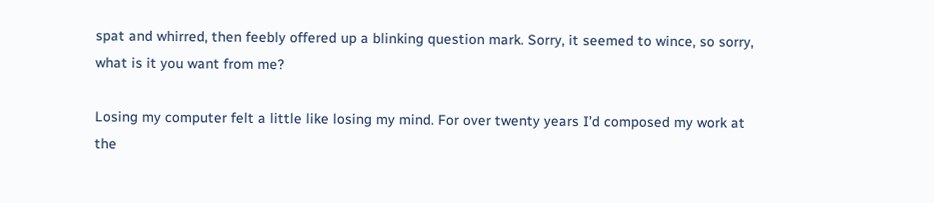spat and whirred, then feebly offered up a blinking question mark. Sorry, it seemed to wince, so sorry, what is it you want from me?

Losing my computer felt a little like losing my mind. For over twenty years I’d composed my work at the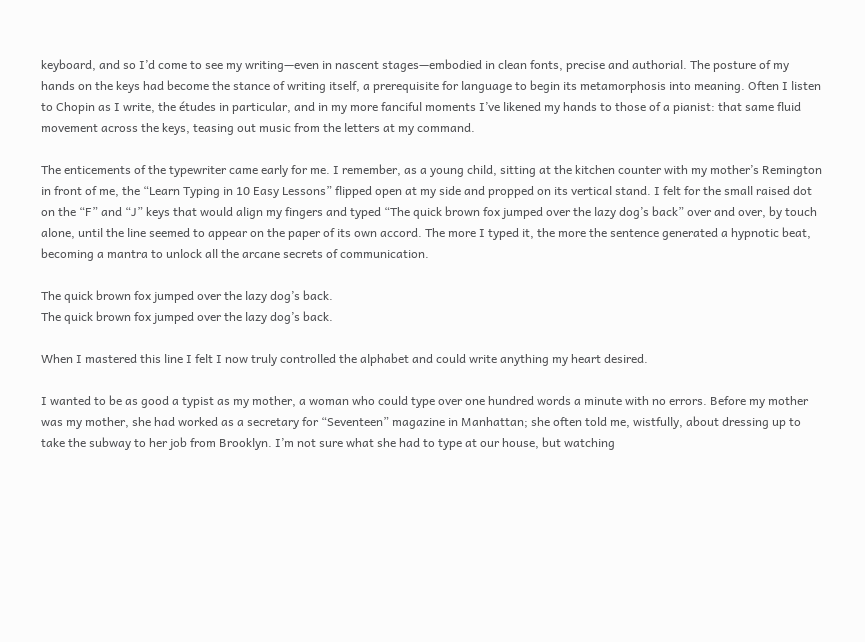keyboard, and so I’d come to see my writing—even in nascent stages—embodied in clean fonts, precise and authorial. The posture of my hands on the keys had become the stance of writing itself, a prerequisite for language to begin its metamorphosis into meaning. Often I listen to Chopin as I write, the études in particular, and in my more fanciful moments I’ve likened my hands to those of a pianist: that same fluid movement across the keys, teasing out music from the letters at my command.

The enticements of the typewriter came early for me. I remember, as a young child, sitting at the kitchen counter with my mother’s Remington in front of me, the “Learn Typing in 10 Easy Lessons” flipped open at my side and propped on its vertical stand. I felt for the small raised dot on the “F” and “J” keys that would align my fingers and typed “The quick brown fox jumped over the lazy dog’s back” over and over, by touch alone, until the line seemed to appear on the paper of its own accord. The more I typed it, the more the sentence generated a hypnotic beat, becoming a mantra to unlock all the arcane secrets of communication.

The quick brown fox jumped over the lazy dog’s back.
The quick brown fox jumped over the lazy dog’s back.

When I mastered this line I felt I now truly controlled the alphabet and could write anything my heart desired.

I wanted to be as good a typist as my mother, a woman who could type over one hundred words a minute with no errors. Before my mother was my mother, she had worked as a secretary for “Seventeen” magazine in Manhattan; she often told me, wistfully, about dressing up to take the subway to her job from Brooklyn. I’m not sure what she had to type at our house, but watching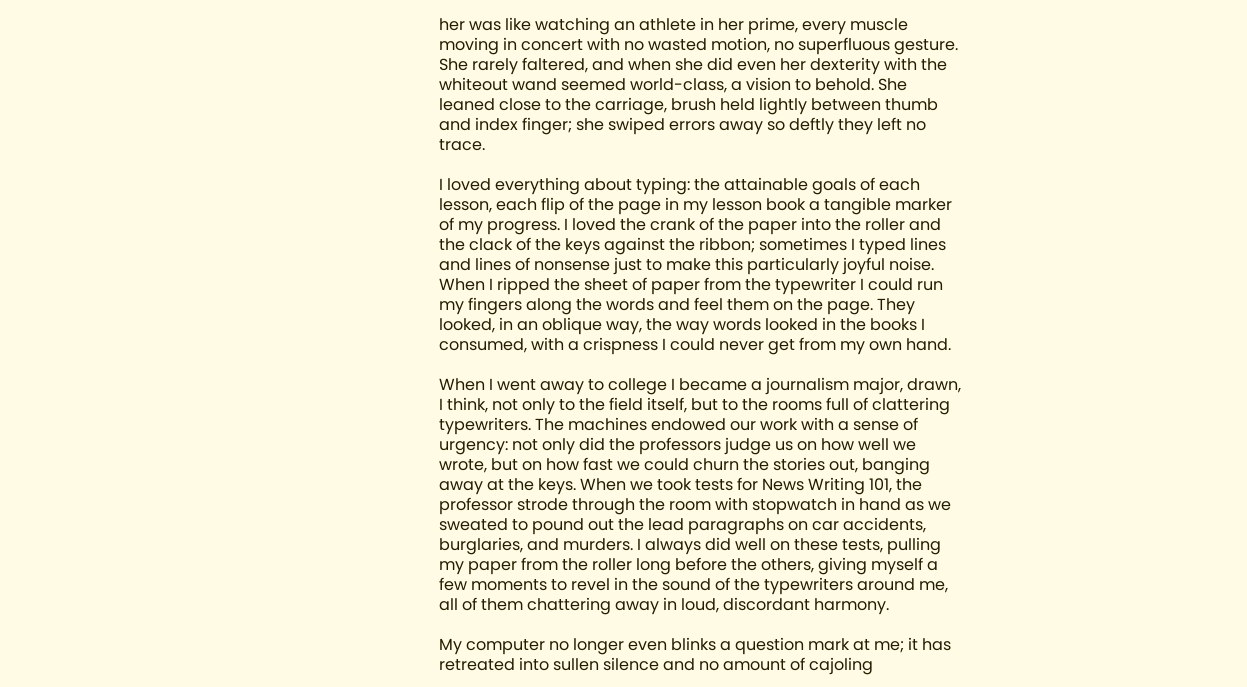her was like watching an athlete in her prime, every muscle moving in concert with no wasted motion, no superfluous gesture. She rarely faltered, and when she did even her dexterity with the whiteout wand seemed world-class, a vision to behold. She leaned close to the carriage, brush held lightly between thumb and index finger; she swiped errors away so deftly they left no trace.

I loved everything about typing: the attainable goals of each lesson, each flip of the page in my lesson book a tangible marker of my progress. I loved the crank of the paper into the roller and the clack of the keys against the ribbon; sometimes I typed lines and lines of nonsense just to make this particularly joyful noise. When I ripped the sheet of paper from the typewriter I could run my fingers along the words and feel them on the page. They looked, in an oblique way, the way words looked in the books I consumed, with a crispness I could never get from my own hand.

When I went away to college I became a journalism major, drawn, I think, not only to the field itself, but to the rooms full of clattering typewriters. The machines endowed our work with a sense of urgency: not only did the professors judge us on how well we wrote, but on how fast we could churn the stories out, banging away at the keys. When we took tests for News Writing 101, the professor strode through the room with stopwatch in hand as we sweated to pound out the lead paragraphs on car accidents, burglaries, and murders. I always did well on these tests, pulling my paper from the roller long before the others, giving myself a few moments to revel in the sound of the typewriters around me, all of them chattering away in loud, discordant harmony.

My computer no longer even blinks a question mark at me; it has retreated into sullen silence and no amount of cajoling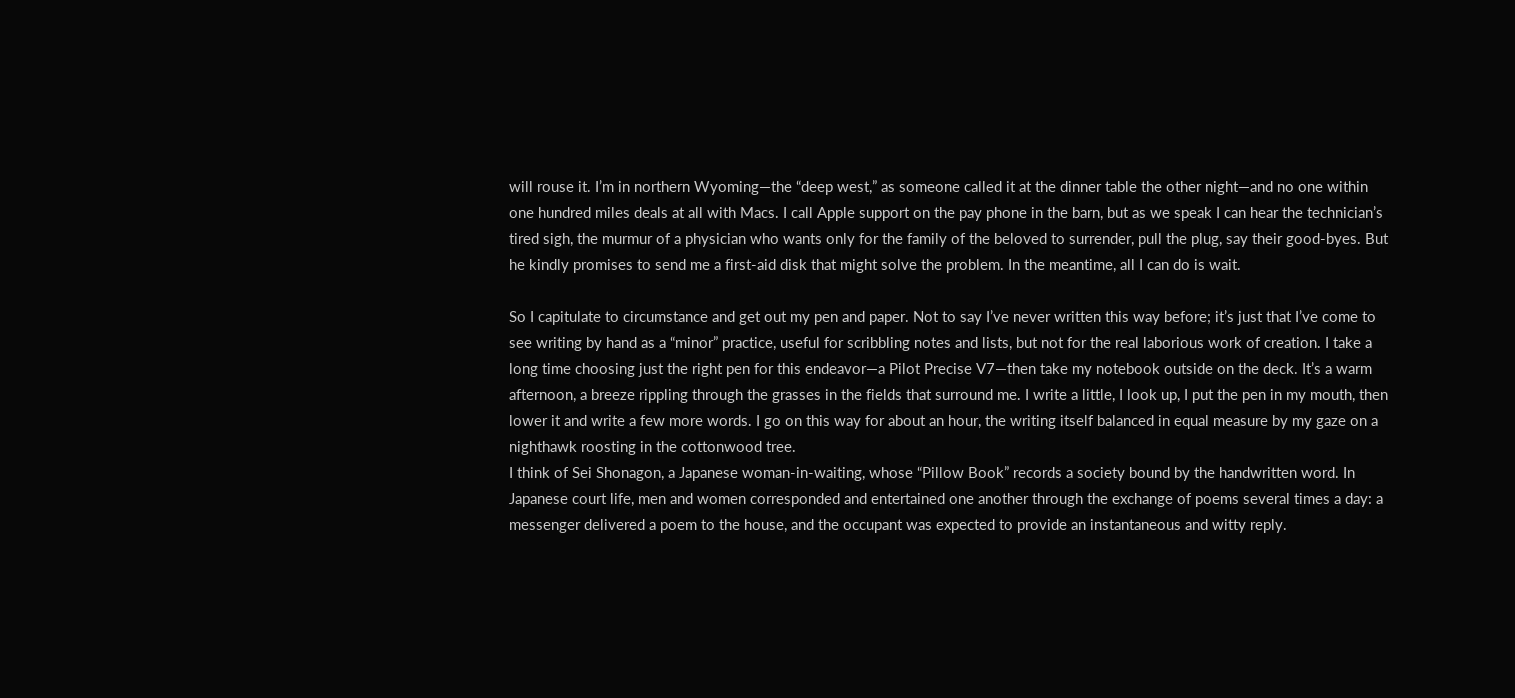will rouse it. I’m in northern Wyoming—the “deep west,” as someone called it at the dinner table the other night—and no one within one hundred miles deals at all with Macs. I call Apple support on the pay phone in the barn, but as we speak I can hear the technician’s tired sigh, the murmur of a physician who wants only for the family of the beloved to surrender, pull the plug, say their good-byes. But he kindly promises to send me a first-aid disk that might solve the problem. In the meantime, all I can do is wait.

So I capitulate to circumstance and get out my pen and paper. Not to say I’ve never written this way before; it’s just that I’ve come to see writing by hand as a “minor” practice, useful for scribbling notes and lists, but not for the real laborious work of creation. I take a long time choosing just the right pen for this endeavor—a Pilot Precise V7—then take my notebook outside on the deck. It’s a warm afternoon, a breeze rippling through the grasses in the fields that surround me. I write a little, I look up, I put the pen in my mouth, then lower it and write a few more words. I go on this way for about an hour, the writing itself balanced in equal measure by my gaze on a nighthawk roosting in the cottonwood tree.
I think of Sei Shonagon, a Japanese woman-in-waiting, whose “Pillow Book” records a society bound by the handwritten word. In Japanese court life, men and women corresponded and entertained one another through the exchange of poems several times a day: a messenger delivered a poem to the house, and the occupant was expected to provide an instantaneous and witty reply.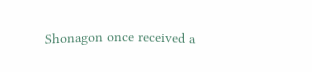Shonagon once received a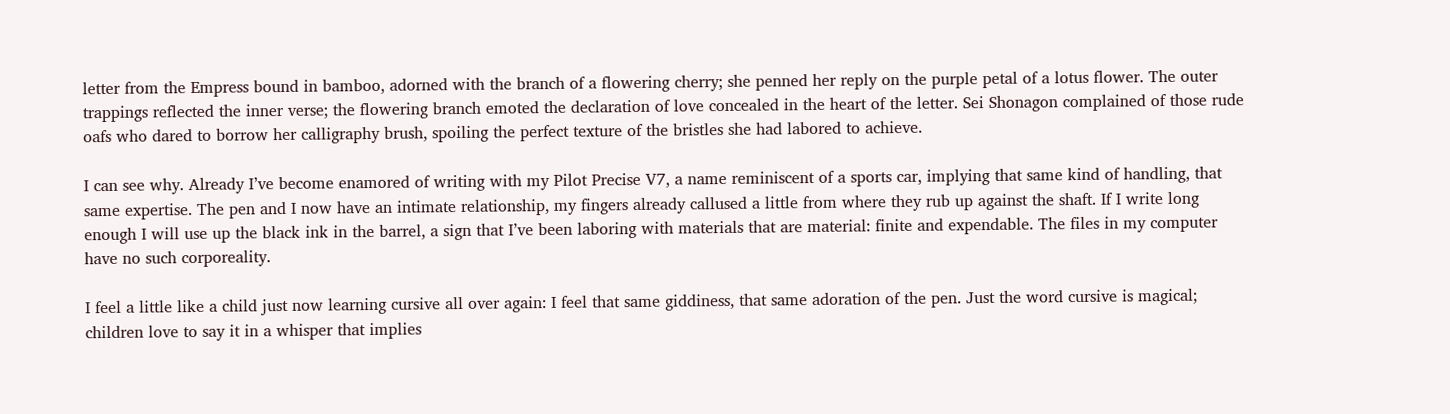letter from the Empress bound in bamboo, adorned with the branch of a flowering cherry; she penned her reply on the purple petal of a lotus flower. The outer trappings reflected the inner verse; the flowering branch emoted the declaration of love concealed in the heart of the letter. Sei Shonagon complained of those rude oafs who dared to borrow her calligraphy brush, spoiling the perfect texture of the bristles she had labored to achieve.

I can see why. Already I’ve become enamored of writing with my Pilot Precise V7, a name reminiscent of a sports car, implying that same kind of handling, that same expertise. The pen and I now have an intimate relationship, my fingers already callused a little from where they rub up against the shaft. If I write long enough I will use up the black ink in the barrel, a sign that I’ve been laboring with materials that are material: finite and expendable. The files in my computer have no such corporeality.

I feel a little like a child just now learning cursive all over again: I feel that same giddiness, that same adoration of the pen. Just the word cursive is magical; children love to say it in a whisper that implies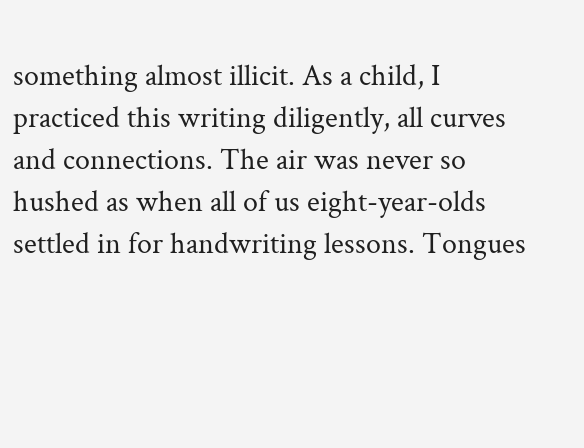something almost illicit. As a child, I practiced this writing diligently, all curves and connections. The air was never so hushed as when all of us eight-year-olds settled in for handwriting lessons. Tongues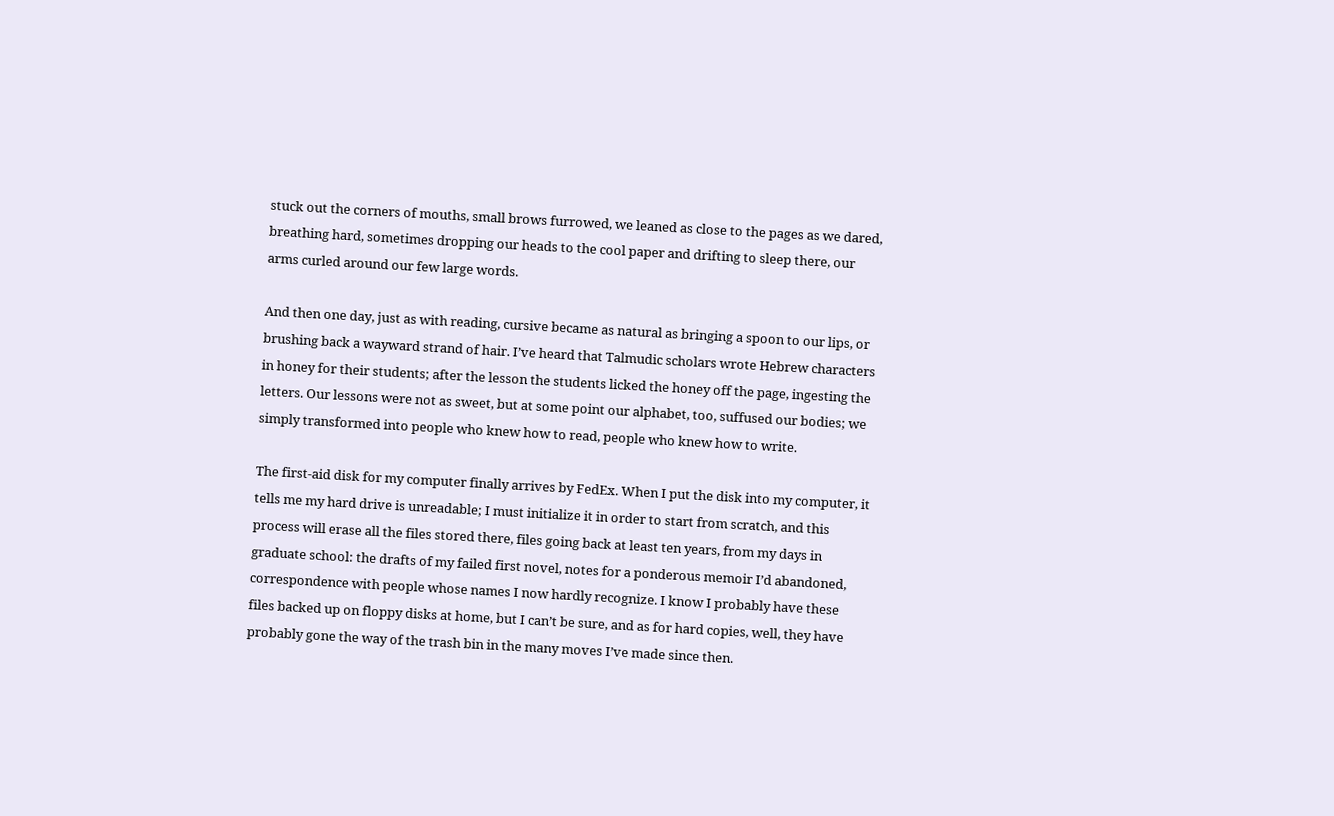stuck out the corners of mouths, small brows furrowed, we leaned as close to the pages as we dared, breathing hard, sometimes dropping our heads to the cool paper and drifting to sleep there, our arms curled around our few large words.

And then one day, just as with reading, cursive became as natural as bringing a spoon to our lips, or brushing back a wayward strand of hair. I’ve heard that Talmudic scholars wrote Hebrew characters in honey for their students; after the lesson the students licked the honey off the page, ingesting the letters. Our lessons were not as sweet, but at some point our alphabet, too, suffused our bodies; we simply transformed into people who knew how to read, people who knew how to write.

The first-aid disk for my computer finally arrives by FedEx. When I put the disk into my computer, it tells me my hard drive is unreadable; I must initialize it in order to start from scratch, and this process will erase all the files stored there, files going back at least ten years, from my days in graduate school: the drafts of my failed first novel, notes for a ponderous memoir I’d abandoned, correspondence with people whose names I now hardly recognize. I know I probably have these files backed up on floppy disks at home, but I can’t be sure, and as for hard copies, well, they have probably gone the way of the trash bin in the many moves I’ve made since then.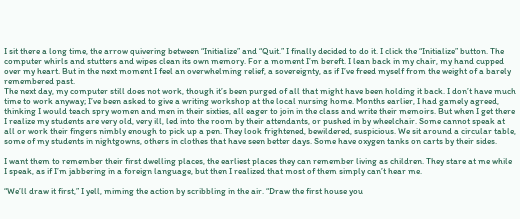I sit there a long time, the arrow quivering between “Initialize” and “Quit.” I finally decided to do it. I click the “Initialize” button. The computer whirls and stutters and wipes clean its own memory. For a moment I’m bereft. I lean back in my chair, my hand cupped over my heart. But in the next moment I feel an overwhelming relief, a sovereignty, as if I’ve freed myself from the weight of a barely remembered past.
The next day, my computer still does not work, though it’s been purged of all that might have been holding it back. I don’t have much time to work anyway; I’ve been asked to give a writing workshop at the local nursing home. Months earlier, I had gamely agreed, thinking I would teach spry women and men in their sixties, all eager to join in the class and write their memoirs. But when I get there I realize my students are very old, very ill, led into the room by their attendants, or pushed in by wheelchair. Some cannot speak at all or work their fingers nimbly enough to pick up a pen. They look frightened, bewildered, suspicious. We sit around a circular table, some of my students in nightgowns, others in clothes that have seen better days. Some have oxygen tanks on carts by their sides.

I want them to remember their first dwelling places, the earliest places they can remember living as children. They stare at me while I speak, as if I’m jabbering in a foreign language, but then I realized that most of them simply can’t hear me.

“We’ll draw it first,” I yell, miming the action by scribbling in the air. “Draw the first house you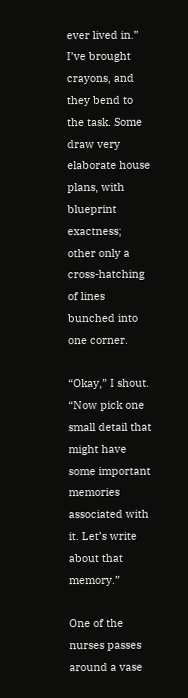ever lived in.” I’ve brought crayons, and they bend to the task. Some draw very elaborate house plans, with blueprint exactness; other only a cross-hatching of lines bunched into one corner.

“Okay,” I shout. “Now pick one small detail that might have some important memories associated with it. Let’s write about that memory.”

One of the nurses passes around a vase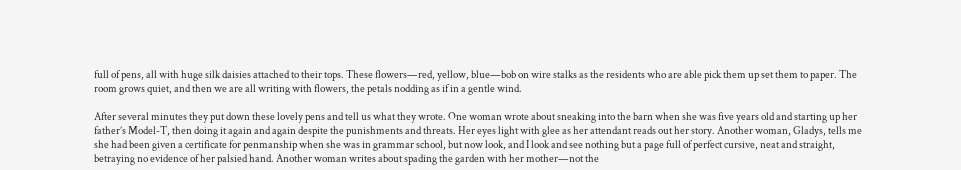full of pens, all with huge silk daisies attached to their tops. These flowers—red, yellow, blue—bob on wire stalks as the residents who are able pick them up set them to paper. The room grows quiet, and then we are all writing with flowers, the petals nodding as if in a gentle wind.

After several minutes they put down these lovely pens and tell us what they wrote. One woman wrote about sneaking into the barn when she was five years old and starting up her father’s Model-T, then doing it again and again despite the punishments and threats. Her eyes light with glee as her attendant reads out her story. Another woman, Gladys, tells me she had been given a certificate for penmanship when she was in grammar school, but now look, and I look and see nothing but a page full of perfect cursive, neat and straight, betraying no evidence of her palsied hand. Another woman writes about spading the garden with her mother—not the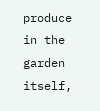produce in the garden itself,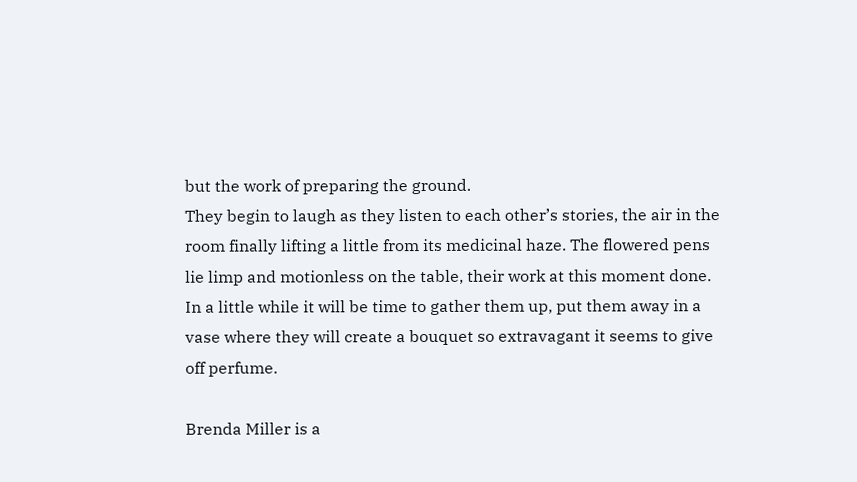but the work of preparing the ground.
They begin to laugh as they listen to each other’s stories, the air in the room finally lifting a little from its medicinal haze. The flowered pens lie limp and motionless on the table, their work at this moment done. In a little while it will be time to gather them up, put them away in a vase where they will create a bouquet so extravagant it seems to give off perfume.

Brenda Miller is a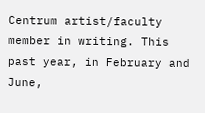Centrum artist/faculty member in writing. This past year, in February and June,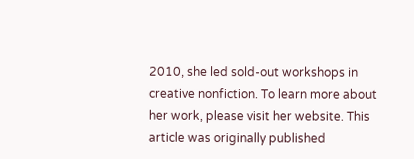2010, she led sold-out workshops in creative nonfiction. To learn more about her work, please visit her website. This article was originally published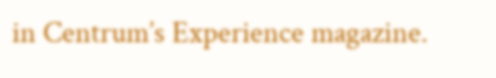in Centrum’s Experience magazine.